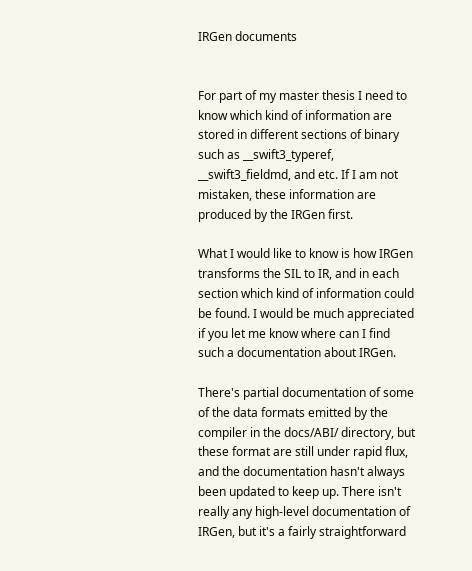IRGen documents


For part of my master thesis I need to know which kind of information are stored in different sections of binary such as __swift3_typeref, __swift3_fieldmd, and etc. If I am not mistaken, these information are produced by the IRGen first.

What I would like to know is how IRGen transforms the SIL to IR, and in each section which kind of information could be found. I would be much appreciated if you let me know where can I find such a documentation about IRGen.

There's partial documentation of some of the data formats emitted by the compiler in the docs/ABI/ directory, but these format are still under rapid flux, and the documentation hasn't always been updated to keep up. There isn't really any high-level documentation of IRGen, but it's a fairly straightforward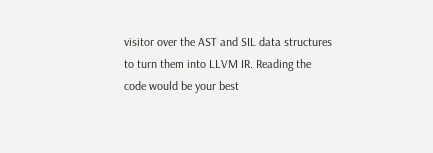visitor over the AST and SIL data structures to turn them into LLVM IR. Reading the code would be your best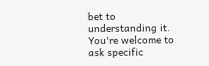bet to understanding it. You're welcome to ask specific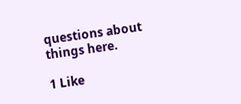questions about things here.

1 Like